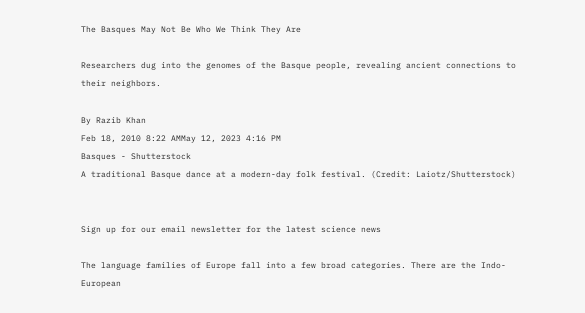The Basques May Not Be Who We Think They Are

Researchers dug into the genomes of the Basque people, revealing ancient connections to their neighbors.

By Razib Khan
Feb 18, 2010 8:22 AMMay 12, 2023 4:16 PM
Basques - Shutterstock
A traditional Basque dance at a modern-day folk festival. (Credit: Laiotz/Shutterstock)


Sign up for our email newsletter for the latest science news

The language families of Europe fall into a few broad categories. There are the Indo-European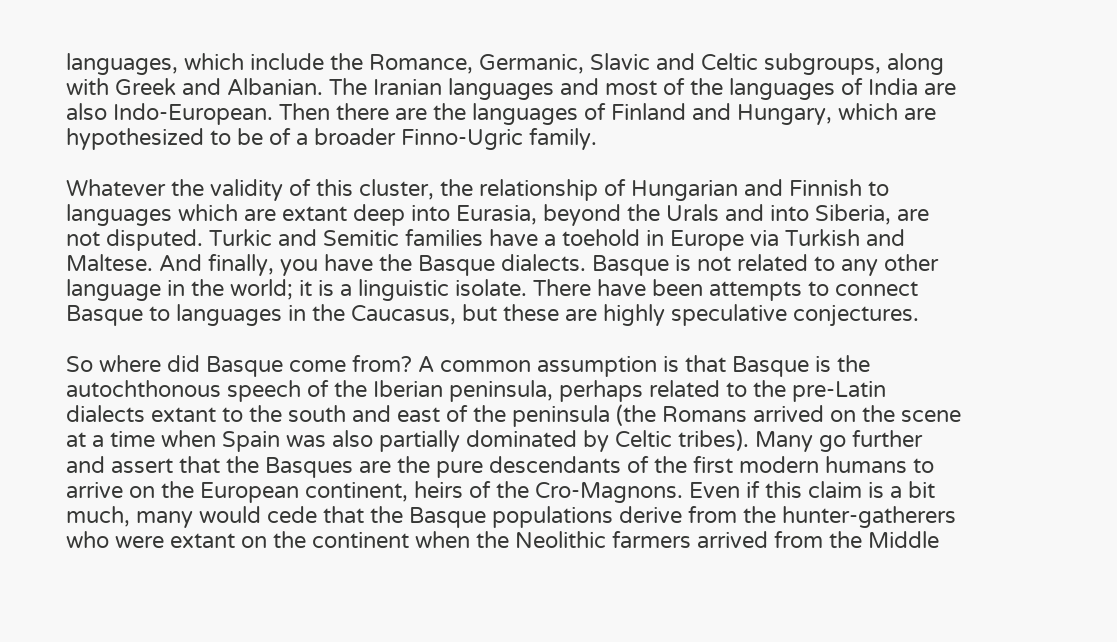languages, which include the Romance, Germanic, Slavic and Celtic subgroups, along with Greek and Albanian. The Iranian languages and most of the languages of India are also Indo-European. Then there are the languages of Finland and Hungary, which are hypothesized to be of a broader Finno-Ugric family.

Whatever the validity of this cluster, the relationship of Hungarian and Finnish to languages which are extant deep into Eurasia, beyond the Urals and into Siberia, are not disputed. Turkic and Semitic families have a toehold in Europe via Turkish and Maltese. And finally, you have the Basque dialects. Basque is not related to any other language in the world; it is a linguistic isolate. There have been attempts to connect Basque to languages in the Caucasus, but these are highly speculative conjectures.

So where did Basque come from? A common assumption is that Basque is the autochthonous speech of the Iberian peninsula, perhaps related to the pre-Latin dialects extant to the south and east of the peninsula (the Romans arrived on the scene at a time when Spain was also partially dominated by Celtic tribes). Many go further and assert that the Basques are the pure descendants of the first modern humans to arrive on the European continent, heirs of the Cro-Magnons. Even if this claim is a bit much, many would cede that the Basque populations derive from the hunter-gatherers who were extant on the continent when the Neolithic farmers arrived from the Middle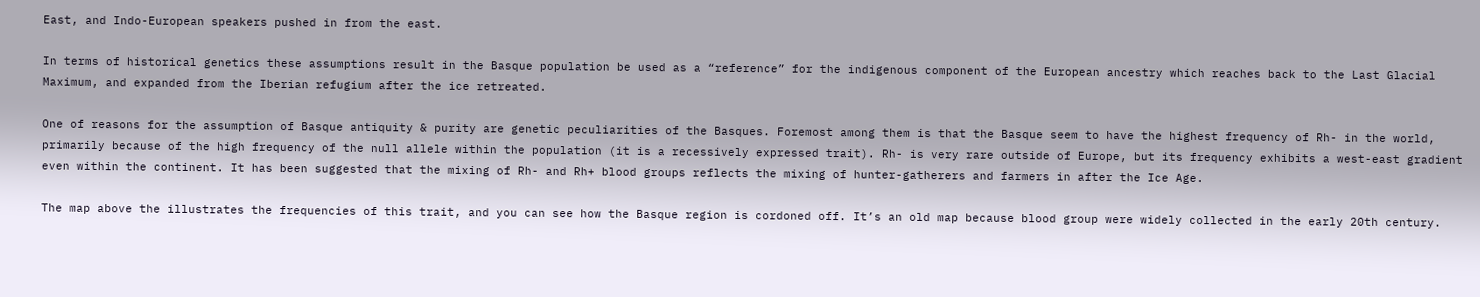East, and Indo-European speakers pushed in from the east.

In terms of historical genetics these assumptions result in the Basque population be used as a “reference” for the indigenous component of the European ancestry which reaches back to the Last Glacial Maximum, and expanded from the Iberian refugium after the ice retreated.

One of reasons for the assumption of Basque antiquity & purity are genetic peculiarities of the Basques. Foremost among them is that the Basque seem to have the highest frequency of Rh- in the world, primarily because of the high frequency of the null allele within the population (it is a recessively expressed trait). Rh- is very rare outside of Europe, but its frequency exhibits a west-east gradient even within the continent. It has been suggested that the mixing of Rh- and Rh+ blood groups reflects the mixing of hunter-gatherers and farmers in after the Ice Age.

The map above the illustrates the frequencies of this trait, and you can see how the Basque region is cordoned off. It’s an old map because blood group were widely collected in the early 20th century.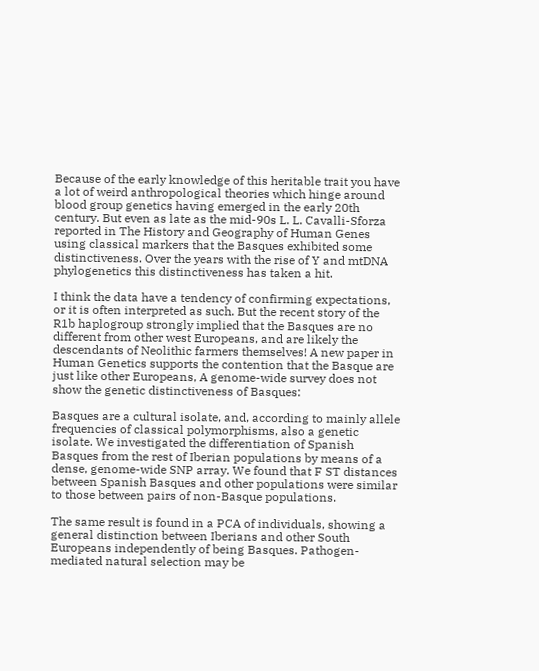Because of the early knowledge of this heritable trait you have a lot of weird anthropological theories which hinge around blood group genetics having emerged in the early 20th century. But even as late as the mid-90s L. L. Cavalli-Sforza reported in The History and Geography of Human Genes using classical markers that the Basques exhibited some distinctiveness. Over the years with the rise of Y and mtDNA phylogenetics this distinctiveness has taken a hit.

I think the data have a tendency of confirming expectations, or it is often interpreted as such. But the recent story of the R1b haplogroup strongly implied that the Basques are no different from other west Europeans, and are likely the descendants of Neolithic farmers themselves! A new paper in Human Genetics supports the contention that the Basque are just like other Europeans, A genome-wide survey does not show the genetic distinctiveness of Basques:

Basques are a cultural isolate, and, according to mainly allele frequencies of classical polymorphisms, also a genetic isolate. We investigated the differentiation of Spanish Basques from the rest of Iberian populations by means of a dense, genome-wide SNP array. We found that F ST distances between Spanish Basques and other populations were similar to those between pairs of non-Basque populations.

The same result is found in a PCA of individuals, showing a general distinction between Iberians and other South Europeans independently of being Basques. Pathogen-mediated natural selection may be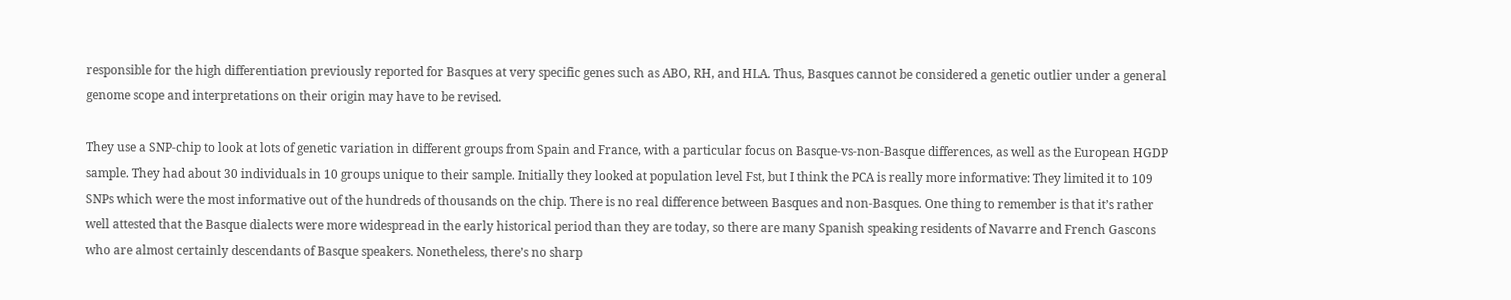responsible for the high differentiation previously reported for Basques at very specific genes such as ABO, RH, and HLA. Thus, Basques cannot be considered a genetic outlier under a general genome scope and interpretations on their origin may have to be revised.

They use a SNP-chip to look at lots of genetic variation in different groups from Spain and France, with a particular focus on Basque-vs-non-Basque differences, as well as the European HGDP sample. They had about 30 individuals in 10 groups unique to their sample. Initially they looked at population level Fst, but I think the PCA is really more informative: They limited it to 109 SNPs which were the most informative out of the hundreds of thousands on the chip. There is no real difference between Basques and non-Basques. One thing to remember is that it’s rather well attested that the Basque dialects were more widespread in the early historical period than they are today, so there are many Spanish speaking residents of Navarre and French Gascons who are almost certainly descendants of Basque speakers. Nonetheless, there’s no sharp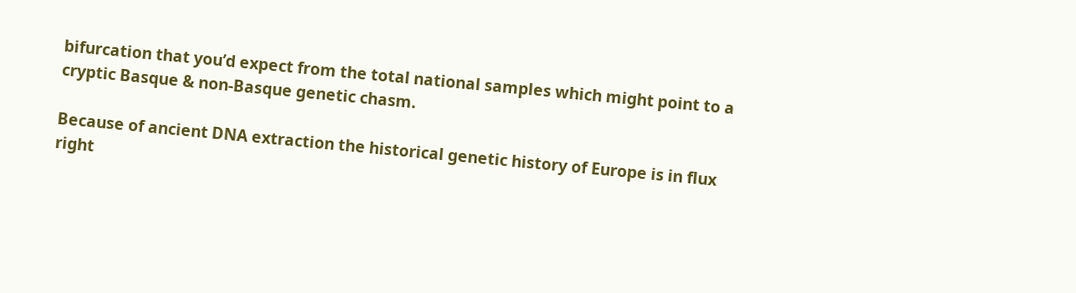bifurcation that you’d expect from the total national samples which might point to a cryptic Basque & non-Basque genetic chasm.

Because of ancient DNA extraction the historical genetic history of Europe is in flux right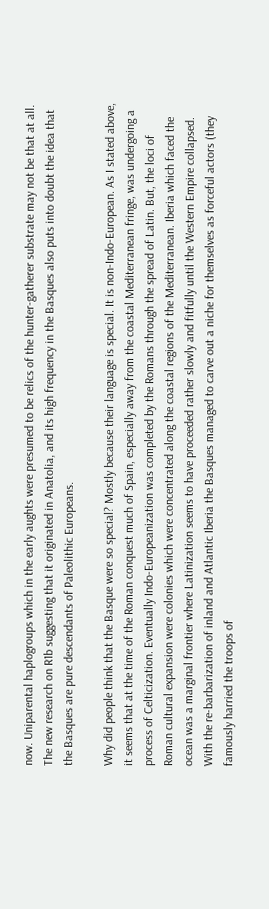now. Uniparental haplogroups which in the early aughts were presumed to be relics of the hunter-gatherer substrate may not be that at all. The new research on R1b suggesting that it originated in Anatolia, and its high frequency in the Basques also puts into doubt the idea that the Basques are pure descendants of Paleolithic Europeans.

Why did people think that the Basque were so special? Mostly because their language is special. It is non-Indo-European. As I stated above, it seems that at the time of the Roman conquest much of Spain, especially away from the coastal Mediterranean fringe, was undergoing a process of Celticization. Eventually Indo-Europeanization was completed by the Romans through the spread of Latin. But, the loci of Roman cultural expansion were colonies which were concentrated along the coastal regions of the Mediterranean. Iberia which faced the ocean was a marginal frontier where Latinization seems to have proceeded rather slowly and fitfully until the Western Empire collapsed. With the re-barbarization of inland and Atlantic Iberia the Basques managed to carve out a niche for themselves as forceful actors (they famously harried the troops of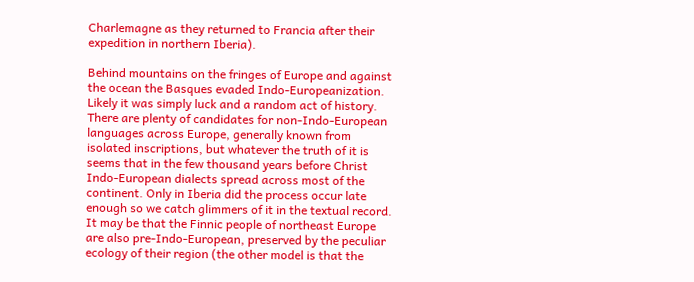Charlemagne as they returned to Francia after their expedition in northern Iberia).

Behind mountains on the fringes of Europe and against the ocean the Basques evaded Indo-Europeanization. Likely it was simply luck and a random act of history. There are plenty of candidates for non-Indo-European languages across Europe, generally known from isolated inscriptions, but whatever the truth of it is seems that in the few thousand years before Christ Indo-European dialects spread across most of the continent. Only in Iberia did the process occur late enough so we catch glimmers of it in the textual record. It may be that the Finnic people of northeast Europe are also pre-Indo-European, preserved by the peculiar ecology of their region (the other model is that the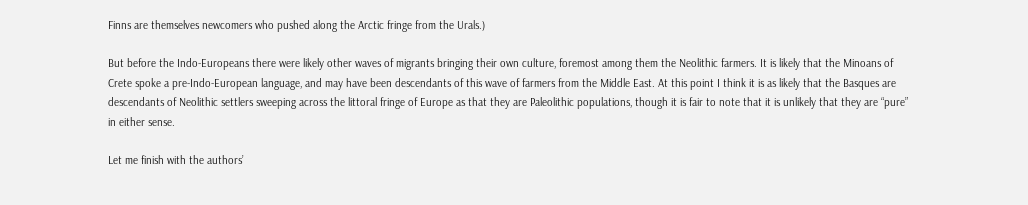Finns are themselves newcomers who pushed along the Arctic fringe from the Urals.)

But before the Indo-Europeans there were likely other waves of migrants bringing their own culture, foremost among them the Neolithic farmers. It is likely that the Minoans of Crete spoke a pre-Indo-European language, and may have been descendants of this wave of farmers from the Middle East. At this point I think it is as likely that the Basques are descendants of Neolithic settlers sweeping across the littoral fringe of Europe as that they are Paleolithic populations, though it is fair to note that it is unlikely that they are “pure” in either sense.

Let me finish with the authors’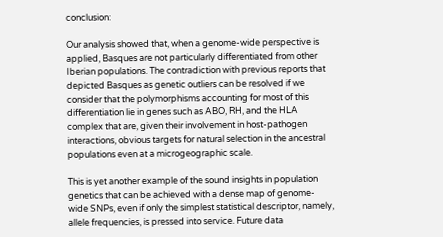conclusion:

Our analysis showed that, when a genome-wide perspective is applied, Basques are not particularly differentiated from other Iberian populations. The contradiction with previous reports that depicted Basques as genetic outliers can be resolved if we consider that the polymorphisms accounting for most of this differentiation lie in genes such as ABO, RH, and the HLA complex that are, given their involvement in host-pathogen interactions, obvious targets for natural selection in the ancestral populations even at a microgeographic scale.

This is yet another example of the sound insights in population genetics that can be achieved with a dense map of genome-wide SNPs, even if only the simplest statistical descriptor, namely, allele frequencies, is pressed into service. Future data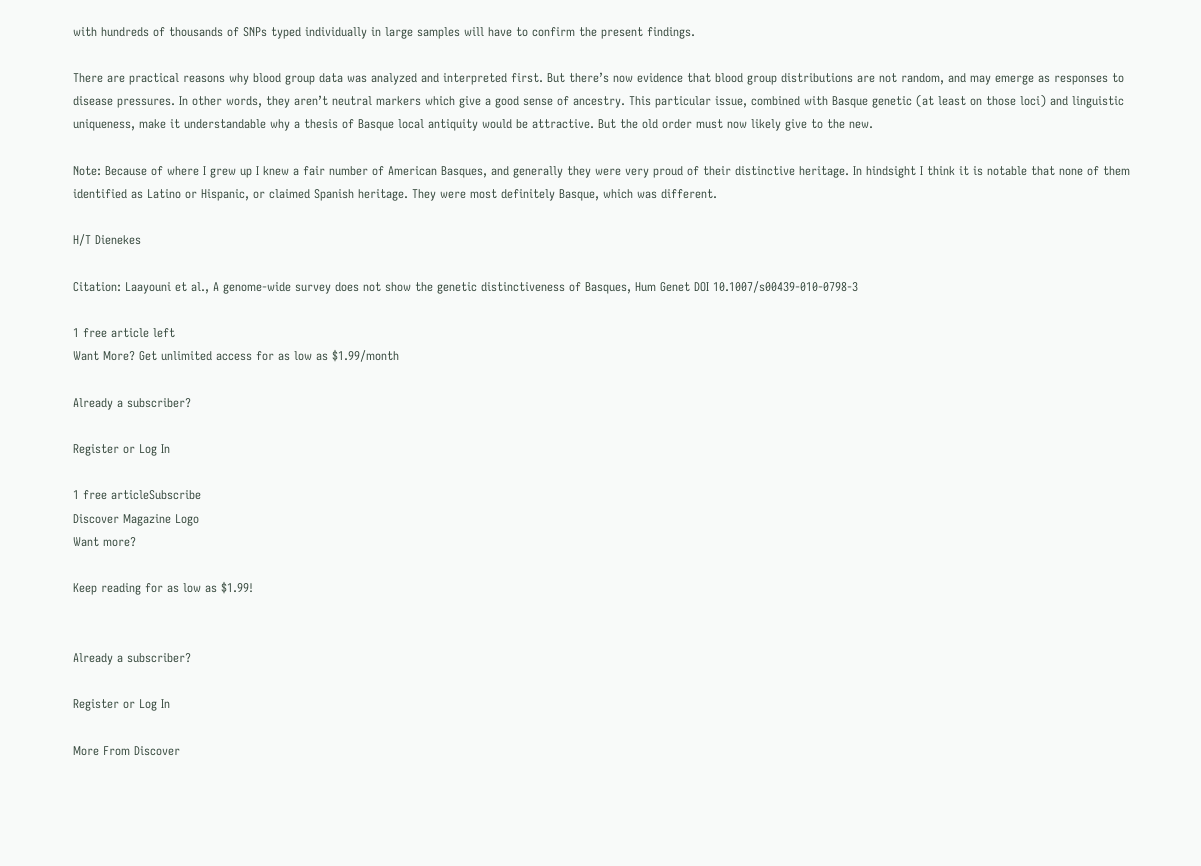with hundreds of thousands of SNPs typed individually in large samples will have to confirm the present findings.

There are practical reasons why blood group data was analyzed and interpreted first. But there’s now evidence that blood group distributions are not random, and may emerge as responses to disease pressures. In other words, they aren’t neutral markers which give a good sense of ancestry. This particular issue, combined with Basque genetic (at least on those loci) and linguistic uniqueness, make it understandable why a thesis of Basque local antiquity would be attractive. But the old order must now likely give to the new.

Note: Because of where I grew up I knew a fair number of American Basques, and generally they were very proud of their distinctive heritage. In hindsight I think it is notable that none of them identified as Latino or Hispanic, or claimed Spanish heritage. They were most definitely Basque, which was different.

H/T Dienekes

Citation: Laayouni et al., A genome-wide survey does not show the genetic distinctiveness of Basques, Hum Genet DOI 10.1007/s00439-010-0798-3

1 free article left
Want More? Get unlimited access for as low as $1.99/month

Already a subscriber?

Register or Log In

1 free articleSubscribe
Discover Magazine Logo
Want more?

Keep reading for as low as $1.99!


Already a subscriber?

Register or Log In

More From Discover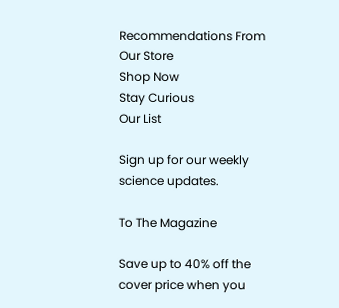Recommendations From Our Store
Shop Now
Stay Curious
Our List

Sign up for our weekly science updates.

To The Magazine

Save up to 40% off the cover price when you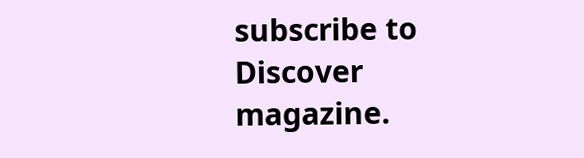subscribe to Discover magazine.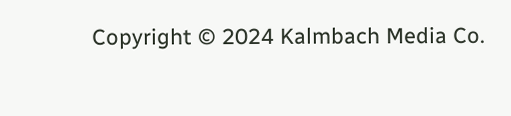Copyright © 2024 Kalmbach Media Co.